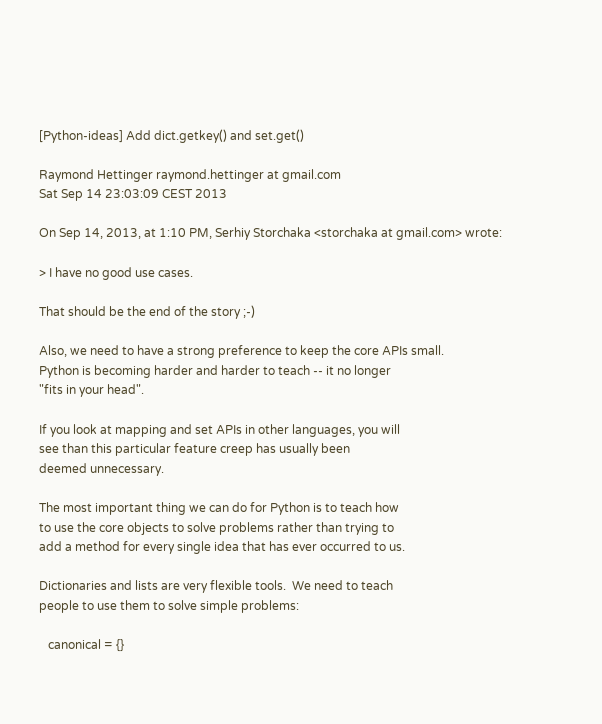[Python-ideas] Add dict.getkey() and set.get()

Raymond Hettinger raymond.hettinger at gmail.com
Sat Sep 14 23:03:09 CEST 2013

On Sep 14, 2013, at 1:10 PM, Serhiy Storchaka <storchaka at gmail.com> wrote:

> I have no good use cases.

That should be the end of the story ;-)

Also, we need to have a strong preference to keep the core APIs small.
Python is becoming harder and harder to teach -- it no longer
"fits in your head".

If you look at mapping and set APIs in other languages, you will
see than this particular feature creep has usually been
deemed unnecessary.

The most important thing we can do for Python is to teach how
to use the core objects to solve problems rather than trying to
add a method for every single idea that has ever occurred to us.

Dictionaries and lists are very flexible tools.  We need to teach
people to use them to solve simple problems:

   canonical = {}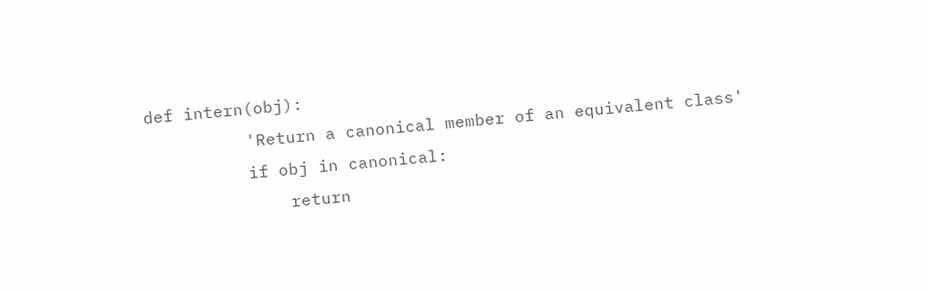def intern(obj):
          'Return a canonical member of an equivalent class'
          if obj in canonical:
              return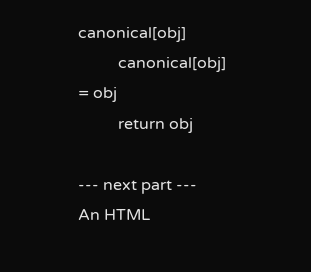canonical[obj]
          canonical[obj] = obj
          return obj

--- next part ---
An HTML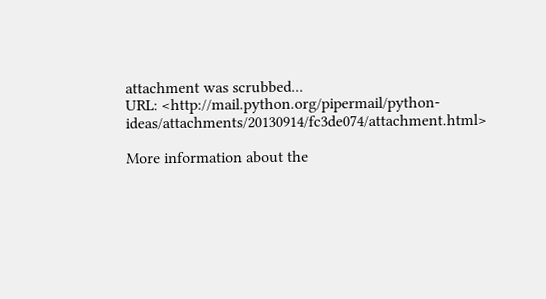attachment was scrubbed...
URL: <http://mail.python.org/pipermail/python-ideas/attachments/20130914/fc3de074/attachment.html>

More information about the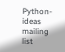Python-ideas mailing list